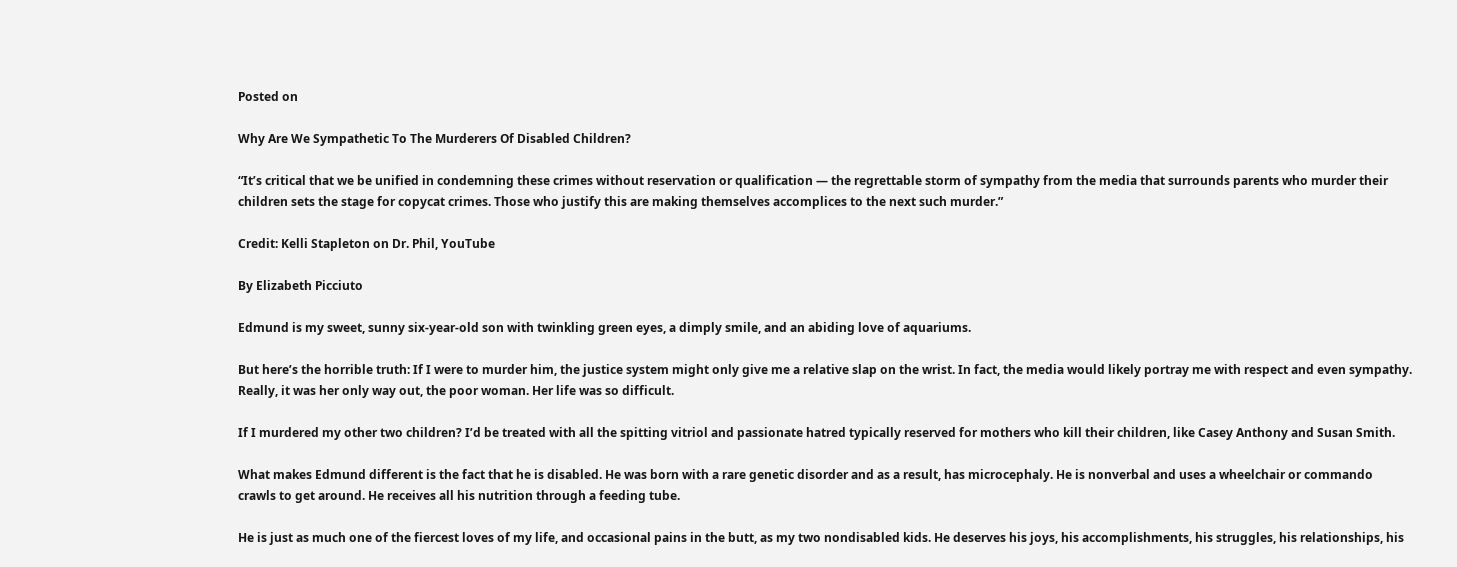Posted on

Why Are We Sympathetic To The Murderers Of Disabled Children?

“It’s critical that we be unified in condemning these crimes without reservation or qualification — the regrettable storm of sympathy from the media that surrounds parents who murder their children sets the stage for copycat crimes. Those who justify this are making themselves accomplices to the next such murder.”

Credit: Kelli Stapleton on Dr. Phil, YouTube

By Elizabeth Picciuto

Edmund is my sweet, sunny six-year-old son with twinkling green eyes, a dimply smile, and an abiding love of aquariums.

But here’s the horrible truth: If I were to murder him, the justice system might only give me a relative slap on the wrist. In fact, the media would likely portray me with respect and even sympathy. Really, it was her only way out, the poor woman. Her life was so difficult.

If I murdered my other two children? I’d be treated with all the spitting vitriol and passionate hatred typically reserved for mothers who kill their children, like Casey Anthony and Susan Smith.

What makes Edmund different is the fact that he is disabled. He was born with a rare genetic disorder and as a result, has microcephaly. He is nonverbal and uses a wheelchair or commando crawls to get around. He receives all his nutrition through a feeding tube.

He is just as much one of the fiercest loves of my life, and occasional pains in the butt, as my two nondisabled kids. He deserves his joys, his accomplishments, his struggles, his relationships, his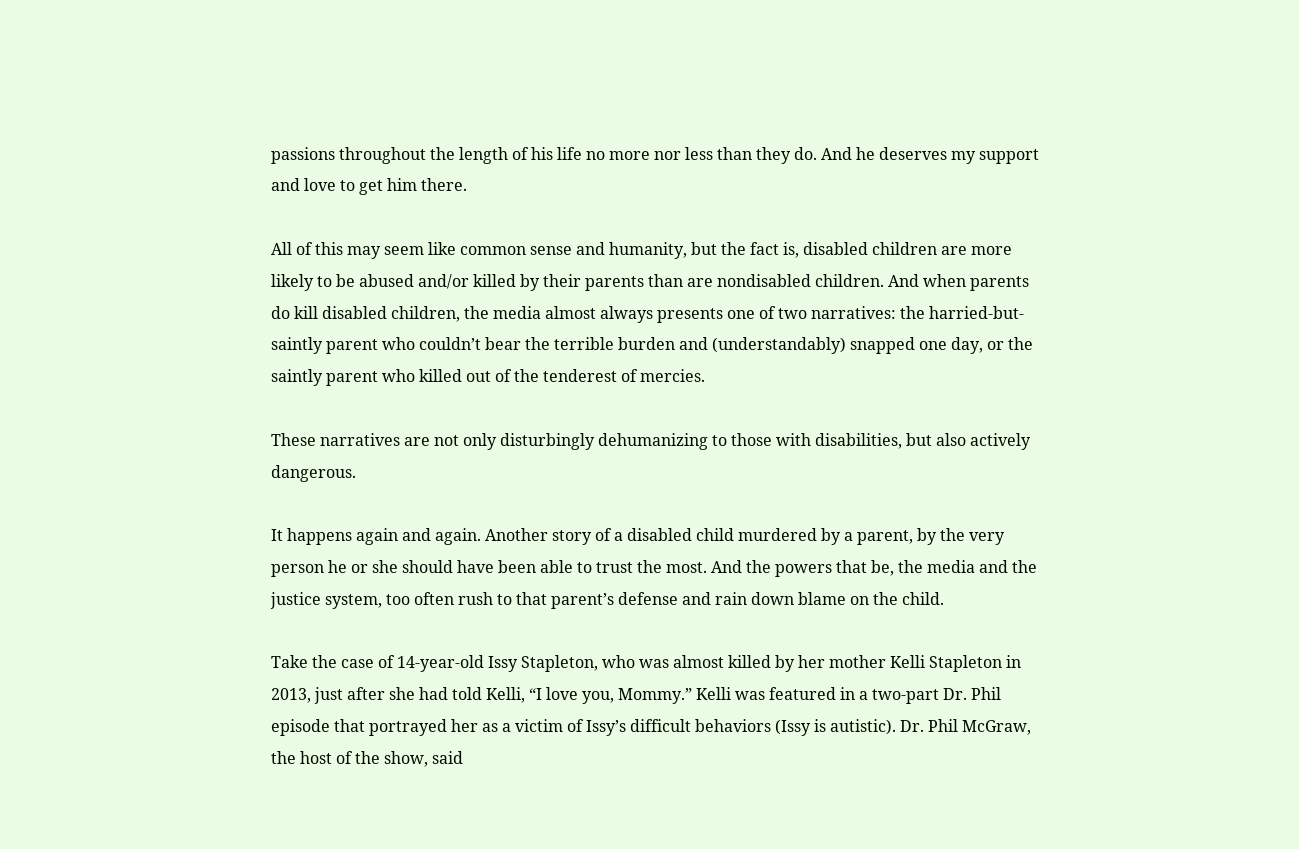passions throughout the length of his life no more nor less than they do. And he deserves my support and love to get him there.

All of this may seem like common sense and humanity, but the fact is, disabled children are more likely to be abused and/or killed by their parents than are nondisabled children. And when parents do kill disabled children, the media almost always presents one of two narratives: the harried-but-saintly parent who couldn’t bear the terrible burden and (understandably) snapped one day, or the saintly parent who killed out of the tenderest of mercies.

These narratives are not only disturbingly dehumanizing to those with disabilities, but also actively dangerous.

It happens again and again. Another story of a disabled child murdered by a parent, by the very person he or she should have been able to trust the most. And the powers that be, the media and the justice system, too often rush to that parent’s defense and rain down blame on the child.

Take the case of 14-year-old Issy Stapleton, who was almost killed by her mother Kelli Stapleton in 2013, just after she had told Kelli, “I love you, Mommy.” Kelli was featured in a two-part Dr. Phil episode that portrayed her as a victim of Issy’s difficult behaviors (Issy is autistic). Dr. Phil McGraw, the host of the show, said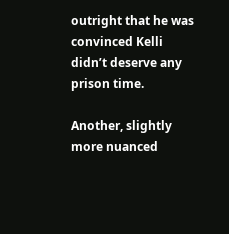outright that he was convinced Kelli didn’t deserve any prison time.

Another, slightly more nuanced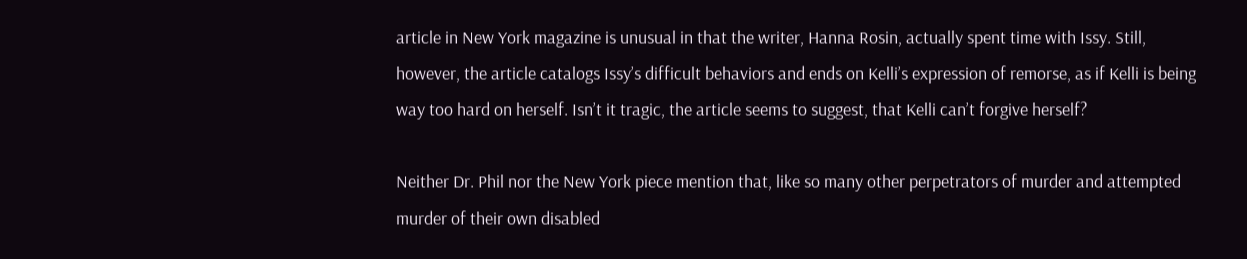article in New York magazine is unusual in that the writer, Hanna Rosin, actually spent time with Issy. Still, however, the article catalogs Issy’s difficult behaviors and ends on Kelli’s expression of remorse, as if Kelli is being way too hard on herself. Isn’t it tragic, the article seems to suggest, that Kelli can’t forgive herself?

Neither Dr. Phil nor the New York piece mention that, like so many other perpetrators of murder and attempted murder of their own disabled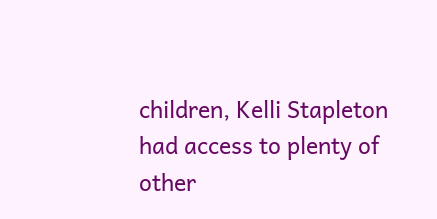children, Kelli Stapleton had access to plenty of other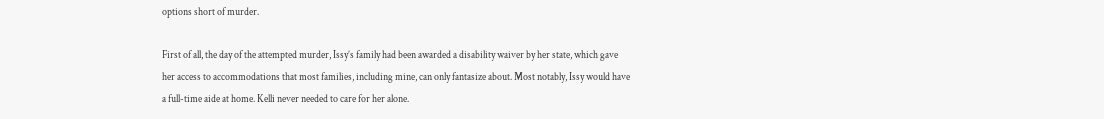options short of murder.

First of all, the day of the attempted murder, Issy’s family had been awarded a disability waiver by her state, which gave her access to accommodations that most families, including mine, can only fantasize about. Most notably, Issy would have a full-time aide at home. Kelli never needed to care for her alone.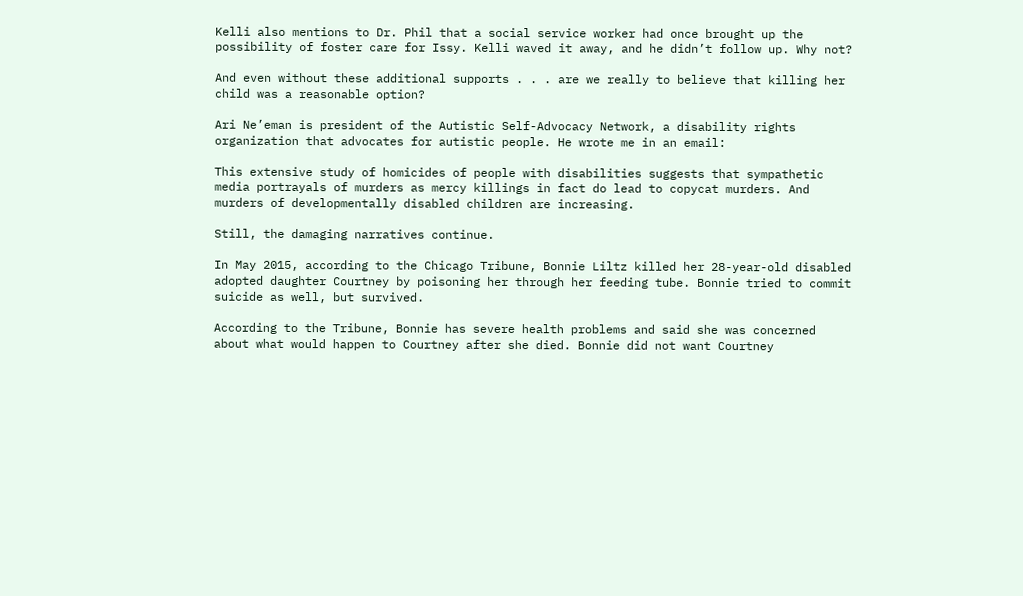Kelli also mentions to Dr. Phil that a social service worker had once brought up the possibility of foster care for Issy. Kelli waved it away, and he didn’t follow up. Why not?

And even without these additional supports . . . are we really to believe that killing her child was a reasonable option?

Ari Ne’eman is president of the Autistic Self-Advocacy Network, a disability rights organization that advocates for autistic people. He wrote me in an email:

This extensive study of homicides of people with disabilities suggests that sympathetic media portrayals of murders as mercy killings in fact do lead to copycat murders. And murders of developmentally disabled children are increasing.

Still, the damaging narratives continue.

In May 2015, according to the Chicago Tribune, Bonnie Liltz killed her 28-year-old disabled adopted daughter Courtney by poisoning her through her feeding tube. Bonnie tried to commit suicide as well, but survived.

According to the Tribune, Bonnie has severe health problems and said she was concerned about what would happen to Courtney after she died. Bonnie did not want Courtney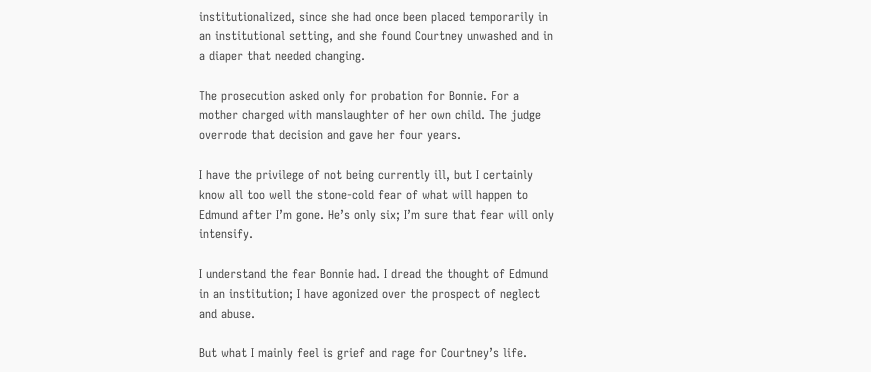institutionalized, since she had once been placed temporarily in an institutional setting, and she found Courtney unwashed and in a diaper that needed changing.

The prosecution asked only for probation for Bonnie. For a mother charged with manslaughter of her own child. The judge overrode that decision and gave her four years.

I have the privilege of not being currently ill, but I certainly know all too well the stone-cold fear of what will happen to Edmund after I’m gone. He’s only six; I’m sure that fear will only intensify.

I understand the fear Bonnie had. I dread the thought of Edmund in an institution; I have agonized over the prospect of neglect and abuse.

But what I mainly feel is grief and rage for Courtney’s life.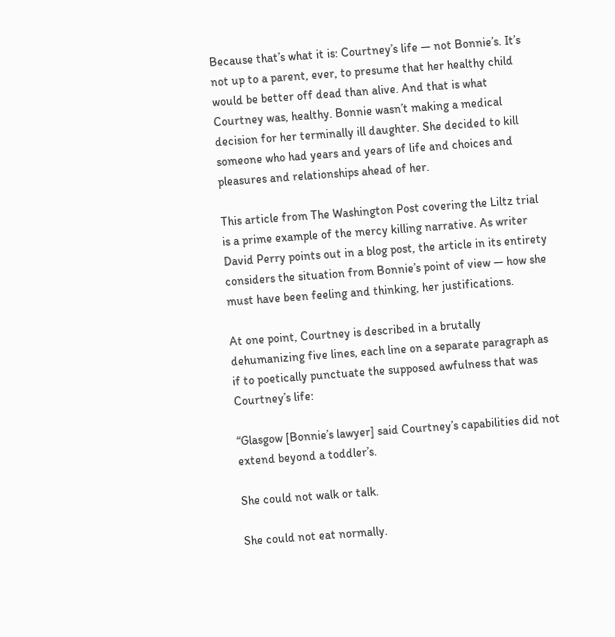Because that’s what it is: Courtney’s life — not Bonnie’s. It’s not up to a parent, ever, to presume that her healthy child would be better off dead than alive. And that is what Courtney was, healthy. Bonnie wasn’t making a medical decision for her terminally ill daughter. She decided to kill someone who had years and years of life and choices and pleasures and relationships ahead of her.

This article from The Washington Post covering the Liltz trial is a prime example of the mercy killing narrative. As writer David Perry points out in a blog post, the article in its entirety considers the situation from Bonnie’s point of view — how she must have been feeling and thinking, her justifications.

At one point, Courtney is described in a brutally dehumanizing five lines, each line on a separate paragraph as if to poetically punctuate the supposed awfulness that was Courtney’s life:

“Glasgow [Bonnie’s lawyer] said Courtney’s capabilities did not extend beyond a toddler’s.

She could not walk or talk.

She could not eat normally.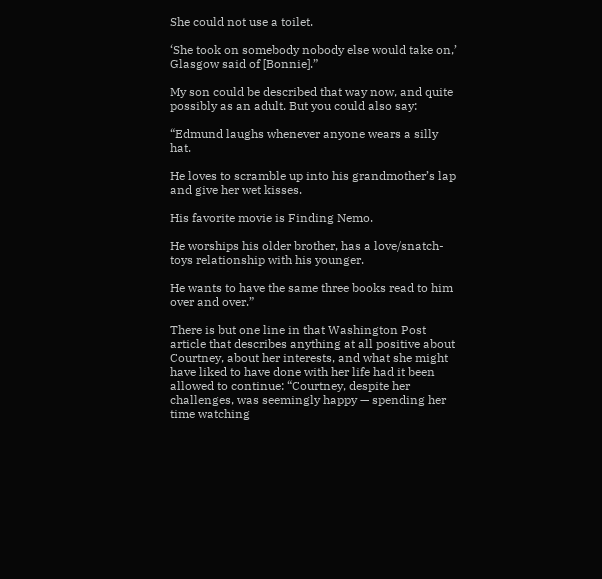She could not use a toilet.

‘She took on somebody nobody else would take on,’ Glasgow said of [Bonnie].”

My son could be described that way now, and quite possibly as an adult. But you could also say:

“Edmund laughs whenever anyone wears a silly hat.

He loves to scramble up into his grandmother’s lap and give her wet kisses.

His favorite movie is Finding Nemo.

He worships his older brother, has a love/snatch-toys relationship with his younger.

He wants to have the same three books read to him over and over.”

There is but one line in that Washington Post article that describes anything at all positive about Courtney, about her interests, and what she might have liked to have done with her life had it been allowed to continue: “Courtney, despite her challenges, was seemingly happy — spending her time watching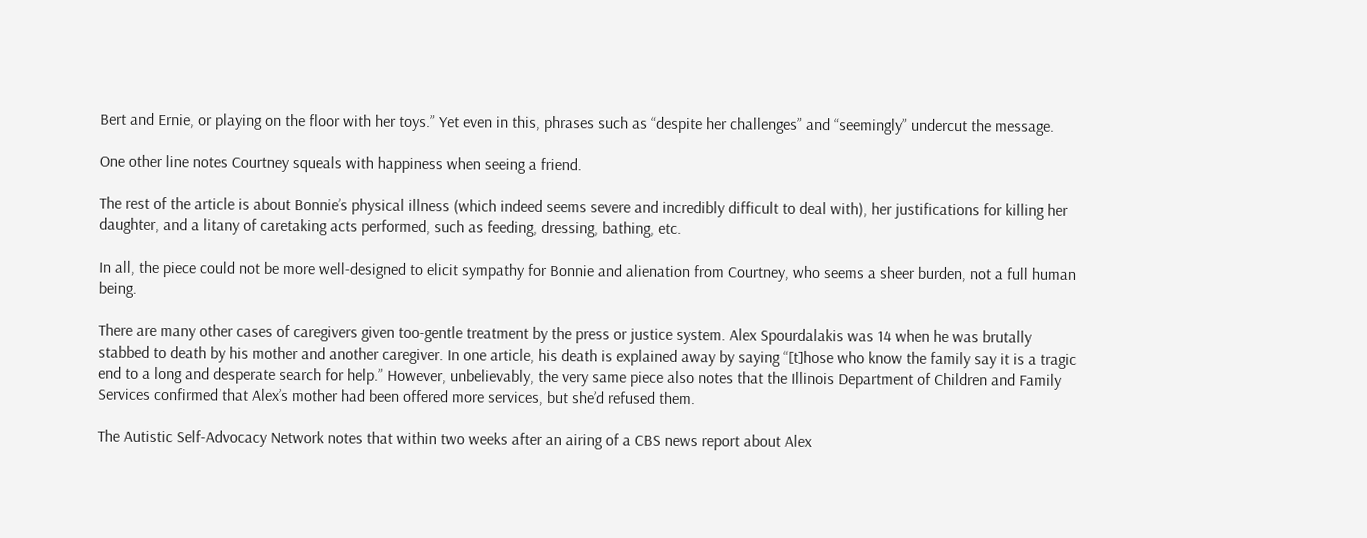Bert and Ernie, or playing on the floor with her toys.” Yet even in this, phrases such as “despite her challenges” and “seemingly” undercut the message.

One other line notes Courtney squeals with happiness when seeing a friend.

The rest of the article is about Bonnie’s physical illness (which indeed seems severe and incredibly difficult to deal with), her justifications for killing her daughter, and a litany of caretaking acts performed, such as feeding, dressing, bathing, etc.

In all, the piece could not be more well-designed to elicit sympathy for Bonnie and alienation from Courtney, who seems a sheer burden, not a full human being.

There are many other cases of caregivers given too-gentle treatment by the press or justice system. Alex Spourdalakis was 14 when he was brutally stabbed to death by his mother and another caregiver. In one article, his death is explained away by saying “[t]hose who know the family say it is a tragic end to a long and desperate search for help.” However, unbelievably, the very same piece also notes that the Illinois Department of Children and Family Services confirmed that Alex’s mother had been offered more services, but she’d refused them.

The Autistic Self-Advocacy Network notes that within two weeks after an airing of a CBS news report about Alex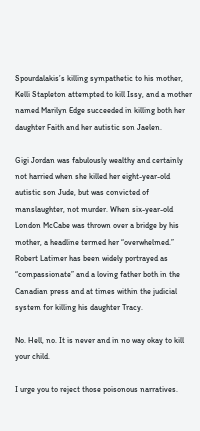Spourdalakis’s killing sympathetic to his mother, Kelli Stapleton attempted to kill Issy, and a mother named Marilyn Edge succeeded in killing both her daughter Faith and her autistic son Jaelen.

Gigi Jordan was fabulously wealthy and certainly not harried when she killed her eight-year-old autistic son Jude, but was convicted of manslaughter, not murder. When six-year-old London McCabe was thrown over a bridge by his mother, a headline termed her “overwhelmed.” Robert Latimer has been widely portrayed as “compassionate” and a loving father both in the Canadian press and at times within the judicial system for killing his daughter Tracy.

No. Hell, no. It is never and in no way okay to kill your child.

I urge you to reject those poisonous narratives.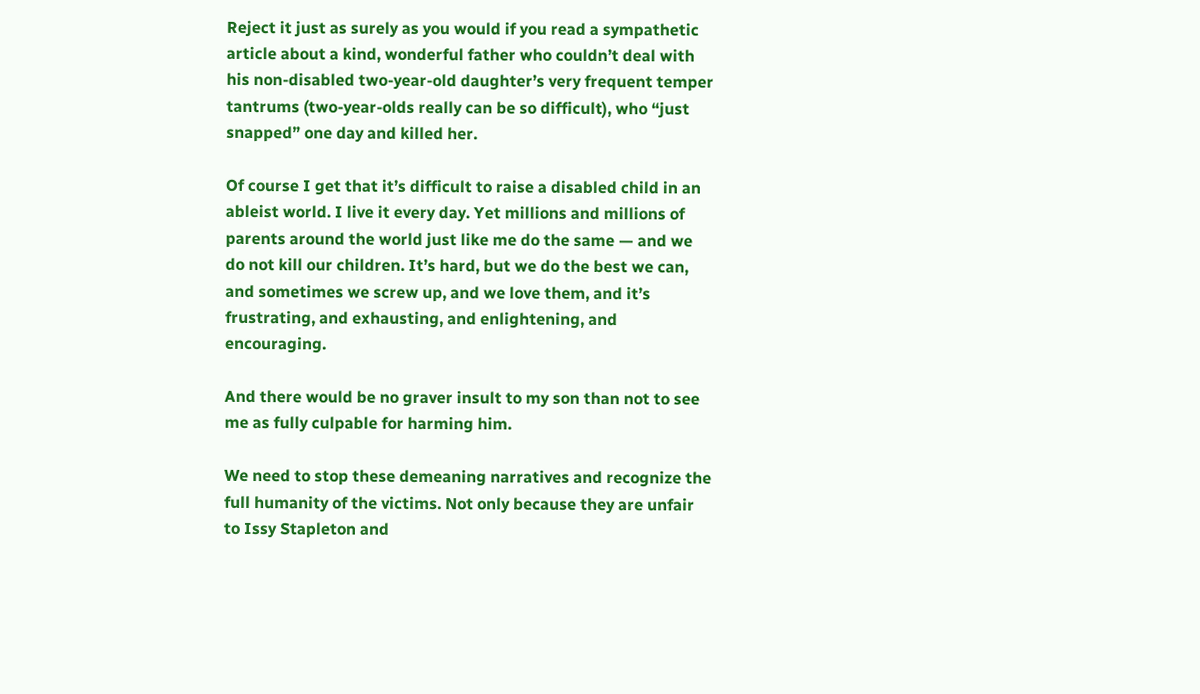Reject it just as surely as you would if you read a sympathetic article about a kind, wonderful father who couldn’t deal with his non-disabled two-year-old daughter’s very frequent temper tantrums (two-year-olds really can be so difficult), who “just snapped” one day and killed her.

Of course I get that it’s difficult to raise a disabled child in an ableist world. I live it every day. Yet millions and millions of parents around the world just like me do the same — and we do not kill our children. It’s hard, but we do the best we can, and sometimes we screw up, and we love them, and it’s frustrating, and exhausting, and enlightening, and encouraging.

And there would be no graver insult to my son than not to see me as fully culpable for harming him.

We need to stop these demeaning narratives and recognize the full humanity of the victims. Not only because they are unfair to Issy Stapleton and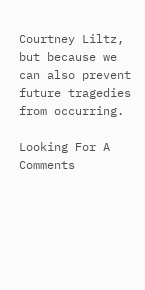Courtney Liltz, but because we can also prevent future tragedies from occurring.

Looking For A Comments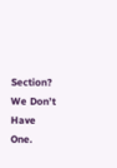Section? We Don’t Have One.